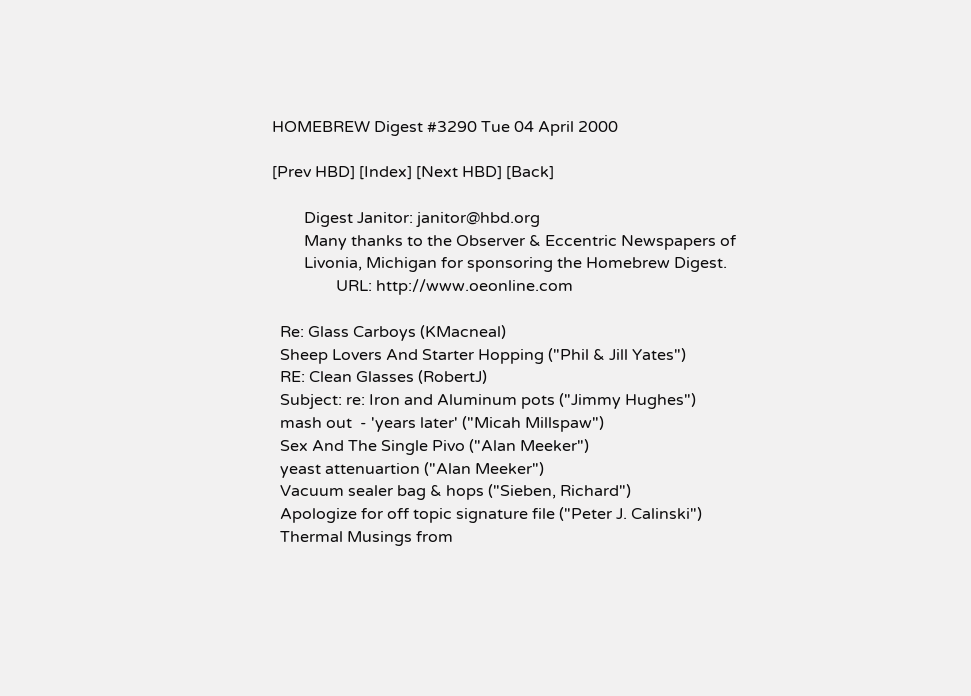HOMEBREW Digest #3290 Tue 04 April 2000

[Prev HBD] [Index] [Next HBD] [Back]

        Digest Janitor: janitor@hbd.org
        Many thanks to the Observer & Eccentric Newspapers of
        Livonia, Michigan for sponsoring the Homebrew Digest.
                URL: http://www.oeonline.com

  Re: Glass Carboys (KMacneal)
  Sheep Lovers And Starter Hopping ("Phil & Jill Yates")
  RE: Clean Glasses (RobertJ)
  Subject: re: Iron and Aluminum pots ("Jimmy Hughes")
  mash out  - 'years later' ("Micah Millspaw")
  Sex And The Single Pivo ("Alan Meeker")
  yeast attenuartion ("Alan Meeker")
  Vacuum sealer bag & hops ("Sieben, Richard")
  Apologize for off topic signature file ("Peter J. Calinski")
  Thermal Musings from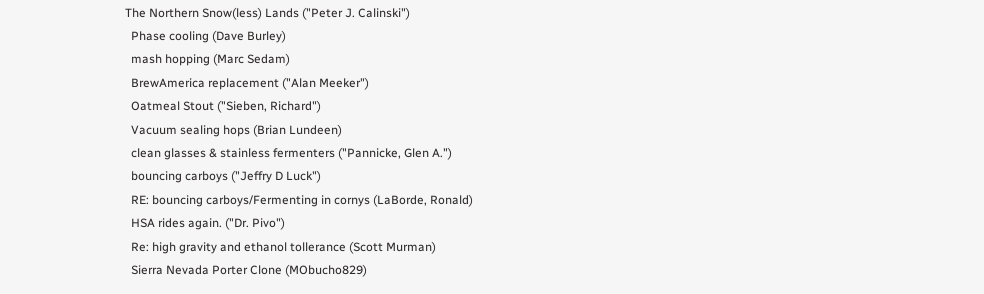The Northern Snow(less) Lands ("Peter J. Calinski")
  Phase cooling (Dave Burley)
  mash hopping (Marc Sedam)
  BrewAmerica replacement ("Alan Meeker")
  Oatmeal Stout ("Sieben, Richard")
  Vacuum sealing hops (Brian Lundeen)
  clean glasses & stainless fermenters ("Pannicke, Glen A.")
  bouncing carboys ("Jeffry D Luck")
  RE: bouncing carboys/Fermenting in cornys (LaBorde, Ronald)
  HSA rides again. ("Dr. Pivo")
  Re: high gravity and ethanol tollerance (Scott Murman)
  Sierra Nevada Porter Clone (MObucho829)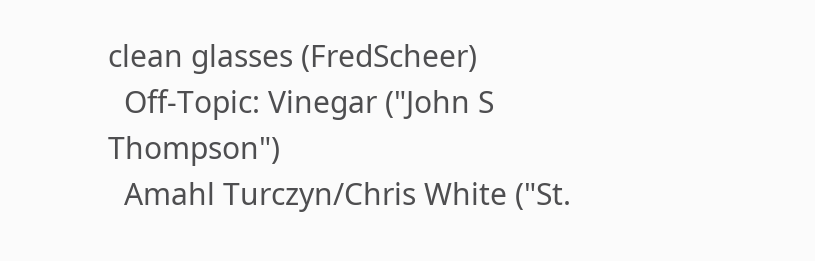clean glasses (FredScheer)
  Off-Topic: Vinegar ("John S Thompson")
  Amahl Turczyn/Chris White ("St.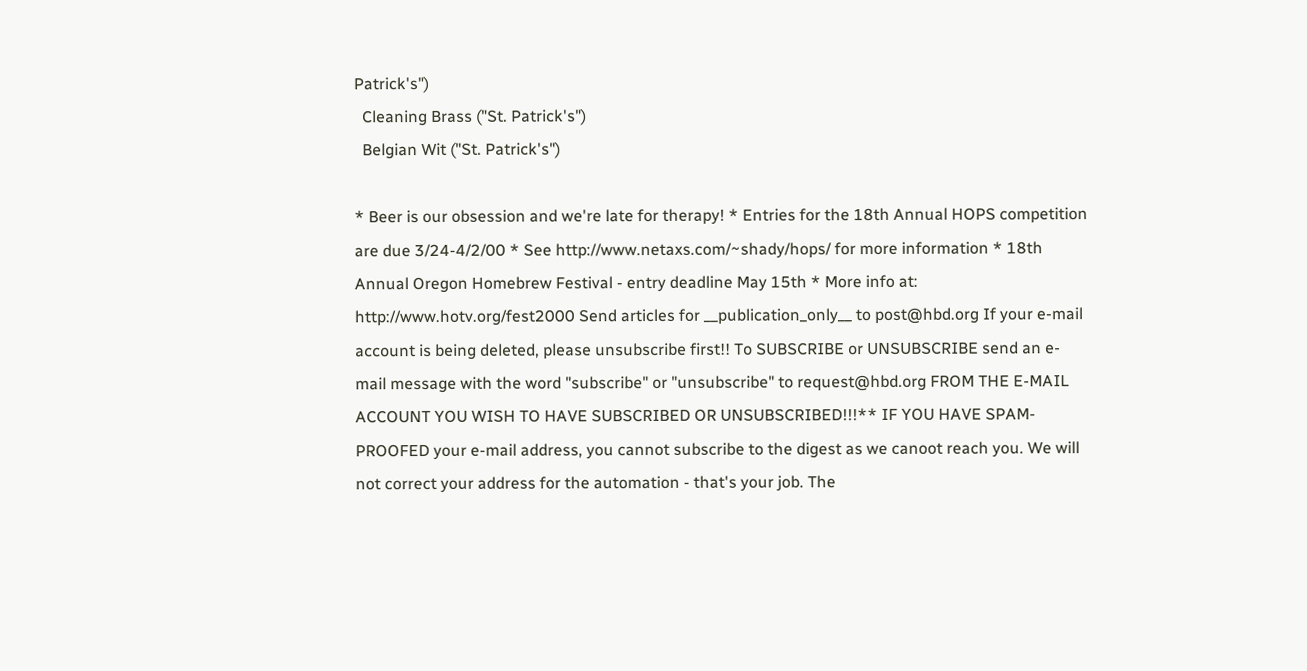Patrick's")
  Cleaning Brass ("St. Patrick's")
  Belgian Wit ("St. Patrick's")

* Beer is our obsession and we're late for therapy! * Entries for the 18th Annual HOPS competition are due 3/24-4/2/00 * See http://www.netaxs.com/~shady/hops/ for more information * 18th Annual Oregon Homebrew Festival - entry deadline May 15th * More info at: http://www.hotv.org/fest2000 Send articles for __publication_only__ to post@hbd.org If your e-mail account is being deleted, please unsubscribe first!! To SUBSCRIBE or UNSUBSCRIBE send an e-mail message with the word "subscribe" or "unsubscribe" to request@hbd.org FROM THE E-MAIL ACCOUNT YOU WISH TO HAVE SUBSCRIBED OR UNSUBSCRIBED!!!** IF YOU HAVE SPAM-PROOFED your e-mail address, you cannot subscribe to the digest as we canoot reach you. We will not correct your address for the automation - that's your job. The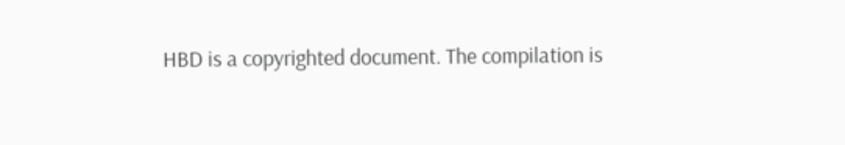HBD is a copyrighted document. The compilation is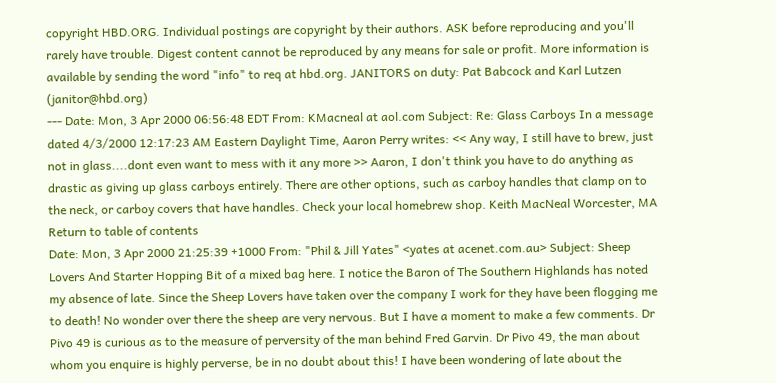copyright HBD.ORG. Individual postings are copyright by their authors. ASK before reproducing and you'll rarely have trouble. Digest content cannot be reproduced by any means for sale or profit. More information is available by sending the word "info" to req at hbd.org. JANITORS on duty: Pat Babcock and Karl Lutzen (janitor@hbd.org)
--- Date: Mon, 3 Apr 2000 06:56:48 EDT From: KMacneal at aol.com Subject: Re: Glass Carboys In a message dated 4/3/2000 12:17:23 AM Eastern Daylight Time, Aaron Perry writes: << Any way, I still have to brew, just not in glass....dont even want to mess with it any more >> Aaron, I don't think you have to do anything as drastic as giving up glass carboys entirely. There are other options, such as carboy handles that clamp on to the neck, or carboy covers that have handles. Check your local homebrew shop. Keith MacNeal Worcester, MA Return to table of contents
Date: Mon, 3 Apr 2000 21:25:39 +1000 From: "Phil & Jill Yates" <yates at acenet.com.au> Subject: Sheep Lovers And Starter Hopping Bit of a mixed bag here. I notice the Baron of The Southern Highlands has noted my absence of late. Since the Sheep Lovers have taken over the company I work for they have been flogging me to death! No wonder over there the sheep are very nervous. But I have a moment to make a few comments. Dr Pivo 49 is curious as to the measure of perversity of the man behind Fred Garvin. Dr Pivo 49, the man about whom you enquire is highly perverse, be in no doubt about this! I have been wondering of late about the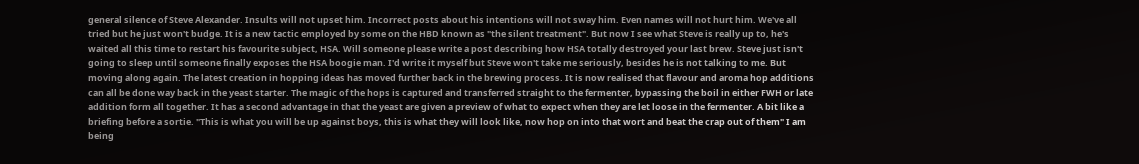general silence of Steve Alexander. Insults will not upset him. Incorrect posts about his intentions will not sway him. Even names will not hurt him. We've all tried but he just won't budge. It is a new tactic employed by some on the HBD known as "the silent treatment". But now I see what Steve is really up to, he's waited all this time to restart his favourite subject, HSA. Will someone please write a post describing how HSA totally destroyed your last brew. Steve just isn't going to sleep until someone finally exposes the HSA boogie man. I'd write it myself but Steve won't take me seriously, besides he is not talking to me. But moving along again. The latest creation in hopping ideas has moved further back in the brewing process. It is now realised that flavour and aroma hop additions can all be done way back in the yeast starter. The magic of the hops is captured and transferred straight to the fermenter, bypassing the boil in either FWH or late addition form all together. It has a second advantage in that the yeast are given a preview of what to expect when they are let loose in the fermenter. A bit like a briefing before a sortie. "This is what you will be up against boys, this is what they will look like, now hop on into that wort and beat the crap out of them" I am being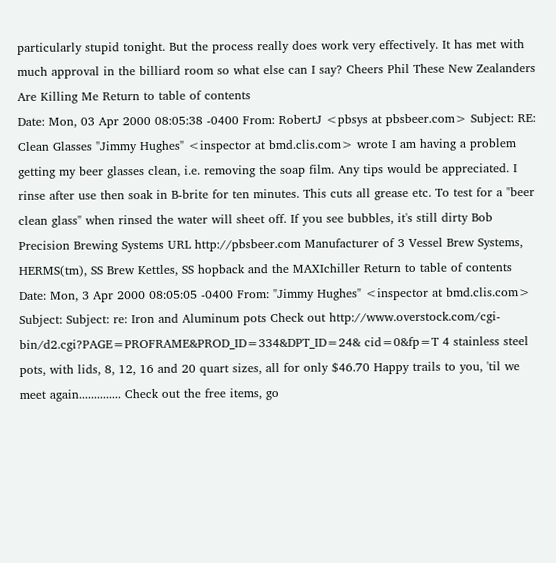particularly stupid tonight. But the process really does work very effectively. It has met with much approval in the billiard room so what else can I say? Cheers Phil These New Zealanders Are Killing Me Return to table of contents
Date: Mon, 03 Apr 2000 08:05:38 -0400 From: RobertJ <pbsys at pbsbeer.com> Subject: RE: Clean Glasses "Jimmy Hughes" <inspector at bmd.clis.com> wrote I am having a problem getting my beer glasses clean, i.e. removing the soap film. Any tips would be appreciated. I rinse after use then soak in B-brite for ten minutes. This cuts all grease etc. To test for a "beer clean glass" when rinsed the water will sheet off. If you see bubbles, it's still dirty Bob Precision Brewing Systems URL http://pbsbeer.com Manufacturer of 3 Vessel Brew Systems, HERMS(tm), SS Brew Kettles, SS hopback and the MAXIchiller Return to table of contents
Date: Mon, 3 Apr 2000 08:05:05 -0400 From: "Jimmy Hughes" <inspector at bmd.clis.com> Subject: Subject: re: Iron and Aluminum pots Check out http://www.overstock.com/cgi-bin/d2.cgi?PAGE=PROFRAME&PROD_ID=334&DPT_ID=24& cid=0&fp=T 4 stainless steel pots, with lids, 8, 12, 16 and 20 quart sizes, all for only $46.70 Happy trails to you, 'til we meet again.............. Check out the free items, go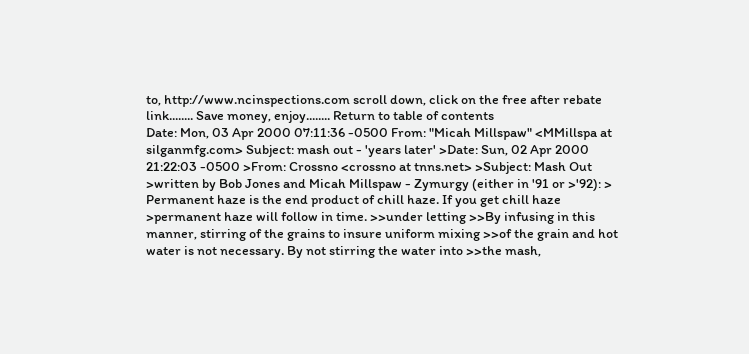to, http://www.ncinspections.com scroll down, click on the free after rebate link........ Save money, enjoy........ Return to table of contents
Date: Mon, 03 Apr 2000 07:11:36 -0500 From: "Micah Millspaw" <MMillspa at silganmfg.com> Subject: mash out - 'years later' >Date: Sun, 02 Apr 2000 21:22:03 -0500 >From: Crossno <crossno at tnns.net> >Subject: Mash Out >written by Bob Jones and Micah Millspaw - Zymurgy (either in '91 or >'92): > Permanent haze is the end product of chill haze. If you get chill haze >permanent haze will follow in time. >>under letting >>By infusing in this manner, stirring of the grains to insure uniform mixing >>of the grain and hot water is not necessary. By not stirring the water into >>the mash,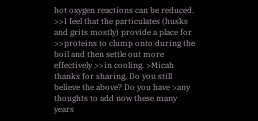hot oxygen reactions can be reduced. >>I feel that the particulates (husks and grits mostly) provide a place for >>proteins to clump onto during the boil and then settle out more effectively >>in cooling. >Micah thanks for sharing. Do you still believe the above? Do you have >any thoughts to add now these many years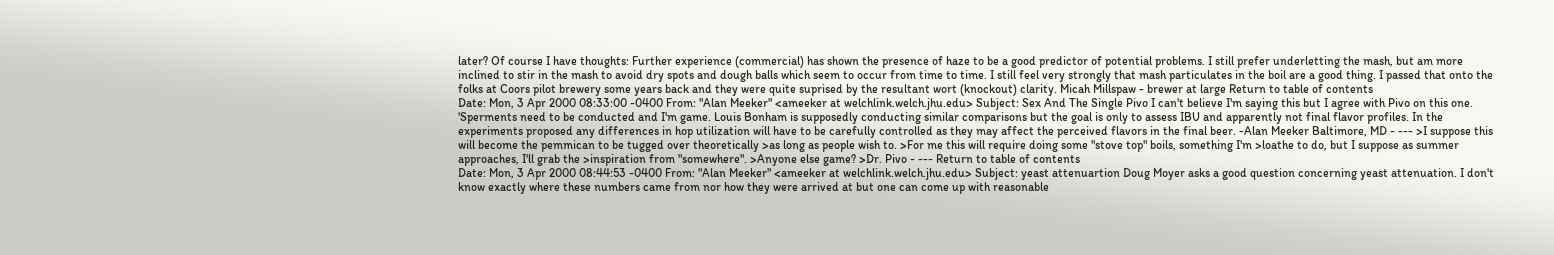later? Of course I have thoughts: Further experience (commercial) has shown the presence of haze to be a good predictor of potential problems. I still prefer underletting the mash, but am more inclined to stir in the mash to avoid dry spots and dough balls which seem to occur from time to time. I still feel very strongly that mash particulates in the boil are a good thing. I passed that onto the folks at Coors pilot brewery some years back and they were quite suprised by the resultant wort (knockout) clarity. Micah Millspaw - brewer at large Return to table of contents
Date: Mon, 3 Apr 2000 08:33:00 -0400 From: "Alan Meeker" <ameeker at welchlink.welch.jhu.edu> Subject: Sex And The Single Pivo I can't believe I'm saying this but I agree with Pivo on this one. 'Sperments need to be conducted and I'm game. Louis Bonham is supposedly conducting similar comparisons but the goal is only to assess IBU and apparently not final flavor profiles. In the experiments proposed any differences in hop utilization will have to be carefully controlled as they may affect the perceived flavors in the final beer. -Alan Meeker Baltimore, MD - --- >I suppose this will become the pemmican to be tugged over theoretically >as long as people wish to. >For me this will require doing some "stove top" boils, something I'm >loathe to do, but I suppose as summer approaches, I'll grab the >inspiration from "somewhere". >Anyone else game? >Dr. Pivo - --- Return to table of contents
Date: Mon, 3 Apr 2000 08:44:53 -0400 From: "Alan Meeker" <ameeker at welchlink.welch.jhu.edu> Subject: yeast attenuartion Doug Moyer asks a good question concerning yeast attenuation. I don't know exactly where these numbers came from nor how they were arrived at but one can come up with reasonable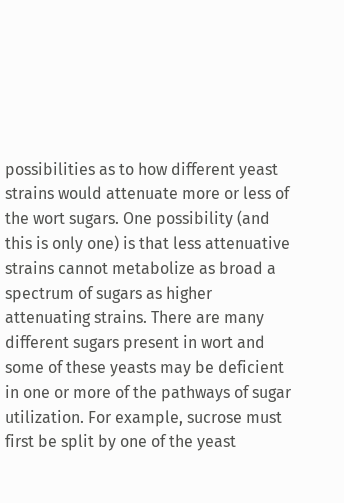possibilities as to how different yeast strains would attenuate more or less of the wort sugars. One possibility (and this is only one) is that less attenuative strains cannot metabolize as broad a spectrum of sugars as higher attenuating strains. There are many different sugars present in wort and some of these yeasts may be deficient in one or more of the pathways of sugar utilization. For example, sucrose must first be split by one of the yeast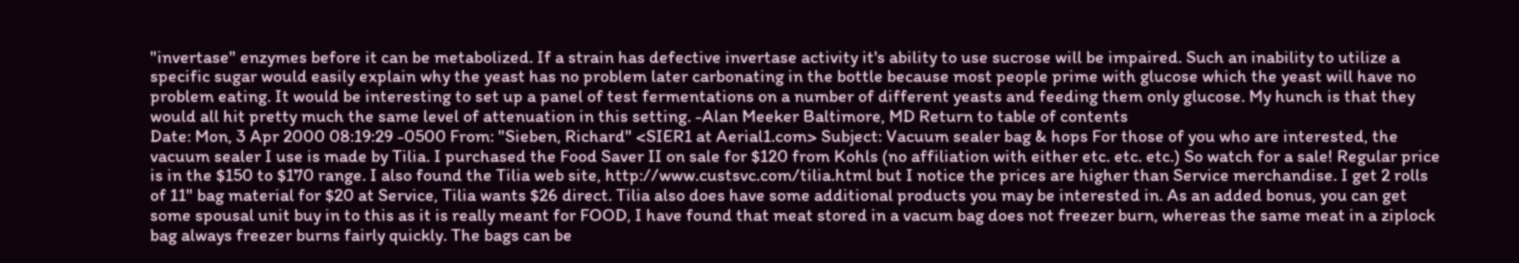"invertase" enzymes before it can be metabolized. If a strain has defective invertase activity it's ability to use sucrose will be impaired. Such an inability to utilize a specific sugar would easily explain why the yeast has no problem later carbonating in the bottle because most people prime with glucose which the yeast will have no problem eating. It would be interesting to set up a panel of test fermentations on a number of different yeasts and feeding them only glucose. My hunch is that they would all hit pretty much the same level of attenuation in this setting. -Alan Meeker Baltimore, MD Return to table of contents
Date: Mon, 3 Apr 2000 08:19:29 -0500 From: "Sieben, Richard" <SIER1 at Aerial1.com> Subject: Vacuum sealer bag & hops For those of you who are interested, the vacuum sealer I use is made by Tilia. I purchased the Food Saver II on sale for $120 from Kohls (no affiliation with either etc. etc. etc.) So watch for a sale! Regular price is in the $150 to $170 range. I also found the Tilia web site, http://www.custsvc.com/tilia.html but I notice the prices are higher than Service merchandise. I get 2 rolls of 11" bag material for $20 at Service, Tilia wants $26 direct. Tilia also does have some additional products you may be interested in. As an added bonus, you can get some spousal unit buy in to this as it is really meant for FOOD, I have found that meat stored in a vacum bag does not freezer burn, whereas the same meat in a ziplock bag always freezer burns fairly quickly. The bags can be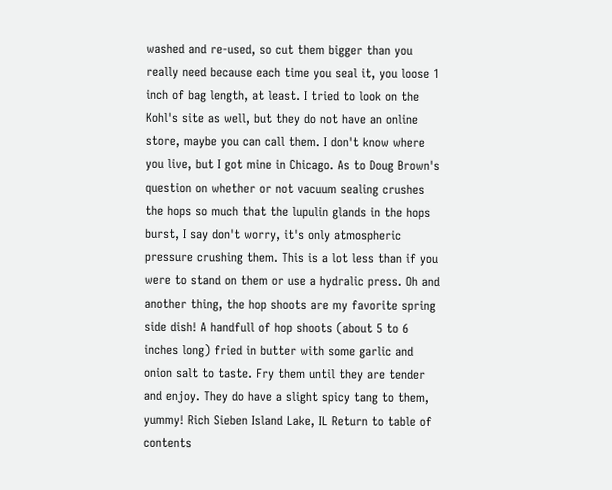washed and re-used, so cut them bigger than you really need because each time you seal it, you loose 1 inch of bag length, at least. I tried to look on the Kohl's site as well, but they do not have an online store, maybe you can call them. I don't know where you live, but I got mine in Chicago. As to Doug Brown's question on whether or not vacuum sealing crushes the hops so much that the lupulin glands in the hops burst, I say don't worry, it's only atmospheric pressure crushing them. This is a lot less than if you were to stand on them or use a hydralic press. Oh and another thing, the hop shoots are my favorite spring side dish! A handfull of hop shoots (about 5 to 6 inches long) fried in butter with some garlic and onion salt to taste. Fry them until they are tender and enjoy. They do have a slight spicy tang to them, yummy! Rich Sieben Island Lake, IL Return to table of contents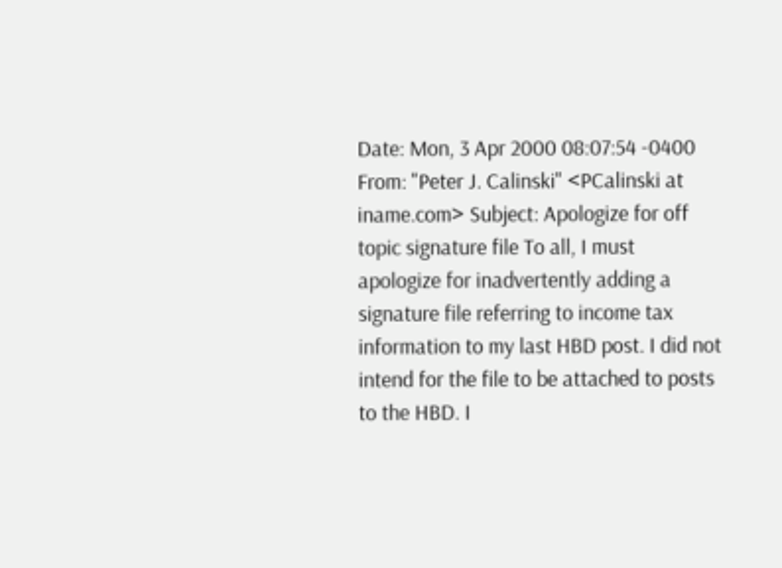Date: Mon, 3 Apr 2000 08:07:54 -0400 From: "Peter J. Calinski" <PCalinski at iname.com> Subject: Apologize for off topic signature file To all, I must apologize for inadvertently adding a signature file referring to income tax information to my last HBD post. I did not intend for the file to be attached to posts to the HBD. I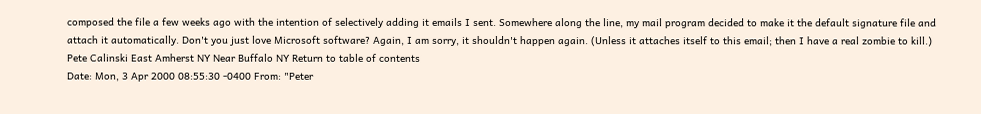composed the file a few weeks ago with the intention of selectively adding it emails I sent. Somewhere along the line, my mail program decided to make it the default signature file and attach it automatically. Don't you just love Microsoft software? Again, I am sorry, it shouldn't happen again. (Unless it attaches itself to this email; then I have a real zombie to kill.) Pete Calinski East Amherst NY Near Buffalo NY Return to table of contents
Date: Mon, 3 Apr 2000 08:55:30 -0400 From: "Peter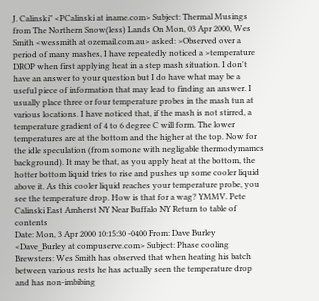J. Calinski" <PCalinski at iname.com> Subject: Thermal Musings from The Northern Snow(less) Lands On Mon, 03 Apr 2000, Wes Smith <wessmith at ozemail.com.au> asked: >Observed over a period of many mashes, I have repeatedly noticed a >temperature DROP when first applying heat in a step mash situation. I don't have an answer to your question but I do have what may be a useful piece of information that may lead to finding an answer. I usually place three or four temperature probes in the mash tun at various locations. I have noticed that, if the mash is not stirred, a temperature gradient of 4 to 6 degree C will form. The lower temperatures are at the bottom and the higher at the top. Now for the idle speculation (from somone with negligable thermodymamcs background). It may be that, as you apply heat at the bottom, the hotter bottom liquid tries to rise and pushes up some cooler liquid above it. As this cooler liquid reaches your temperature probe, you see the temperature drop. How is that for a wag? YMMV. Pete Calinski East Amherst NY Near Buffalo NY Return to table of contents
Date: Mon, 3 Apr 2000 10:15:30 -0400 From: Dave Burley <Dave_Burley at compuserve.com> Subject: Phase cooling Brewsters: Wes Smith has observed that when heating his batch between various rests he has actually seen the temperature drop and has non-imbibing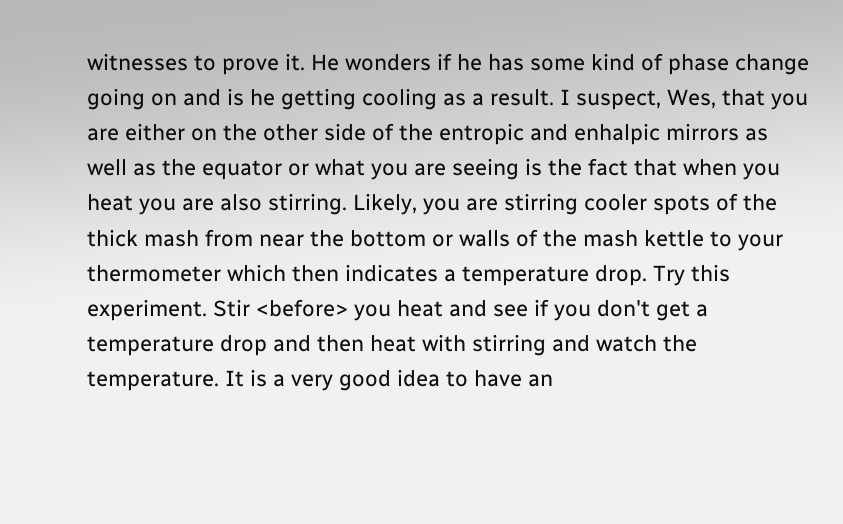witnesses to prove it. He wonders if he has some kind of phase change going on and is he getting cooling as a result. I suspect, Wes, that you are either on the other side of the entropic and enhalpic mirrors as well as the equator or what you are seeing is the fact that when you heat you are also stirring. Likely, you are stirring cooler spots of the thick mash from near the bottom or walls of the mash kettle to your thermometer which then indicates a temperature drop. Try this experiment. Stir <before> you heat and see if you don't get a temperature drop and then heat with stirring and watch the temperature. It is a very good idea to have an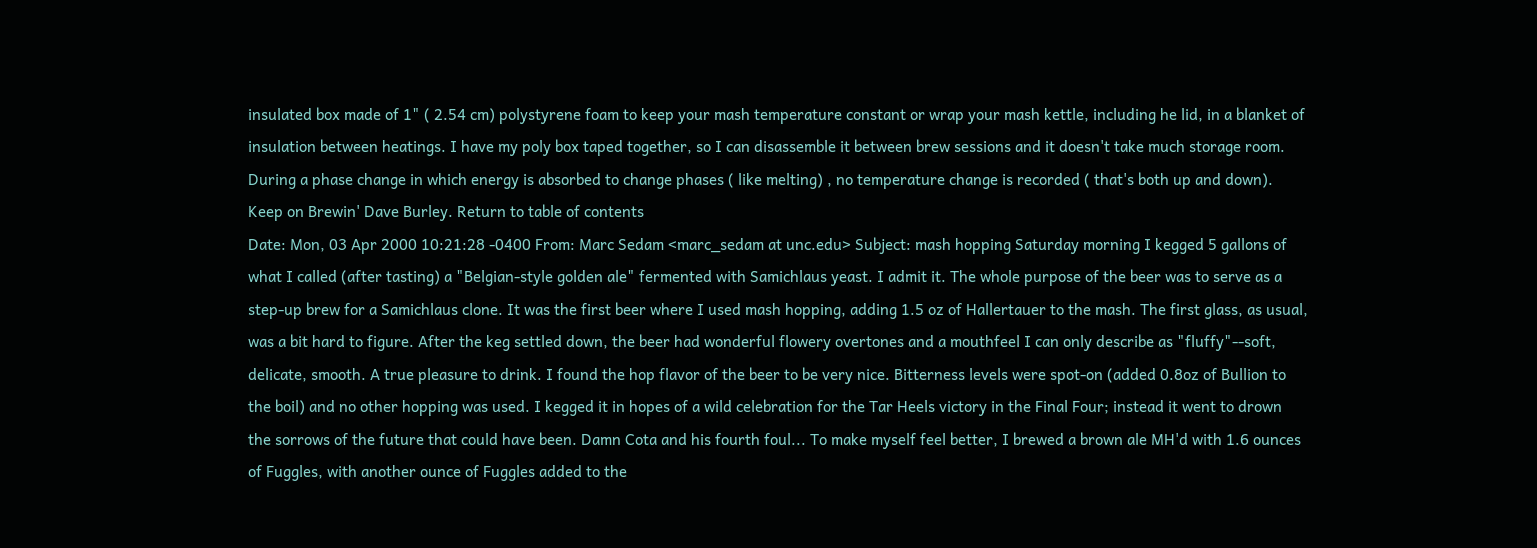insulated box made of 1" ( 2.54 cm) polystyrene foam to keep your mash temperature constant or wrap your mash kettle, including he lid, in a blanket of insulation between heatings. I have my poly box taped together, so I can disassemble it between brew sessions and it doesn't take much storage room. During a phase change in which energy is absorbed to change phases ( like melting) , no temperature change is recorded ( that's both up and down). Keep on Brewin' Dave Burley. Return to table of contents
Date: Mon, 03 Apr 2000 10:21:28 -0400 From: Marc Sedam <marc_sedam at unc.edu> Subject: mash hopping Saturday morning I kegged 5 gallons of what I called (after tasting) a "Belgian-style golden ale" fermented with Samichlaus yeast. I admit it. The whole purpose of the beer was to serve as a step-up brew for a Samichlaus clone. It was the first beer where I used mash hopping, adding 1.5 oz of Hallertauer to the mash. The first glass, as usual, was a bit hard to figure. After the keg settled down, the beer had wonderful flowery overtones and a mouthfeel I can only describe as "fluffy"--soft, delicate, smooth. A true pleasure to drink. I found the hop flavor of the beer to be very nice. Bitterness levels were spot-on (added 0.8oz of Bullion to the boil) and no other hopping was used. I kegged it in hopes of a wild celebration for the Tar Heels victory in the Final Four; instead it went to drown the sorrows of the future that could have been. Damn Cota and his fourth foul... To make myself feel better, I brewed a brown ale MH'd with 1.6 ounces of Fuggles, with another ounce of Fuggles added to the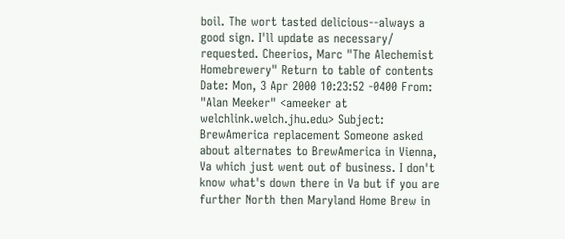boil. The wort tasted delicious--always a good sign. I'll update as necessary/ requested. Cheerios, Marc "The Alechemist Homebrewery" Return to table of contents
Date: Mon, 3 Apr 2000 10:23:52 -0400 From: "Alan Meeker" <ameeker at welchlink.welch.jhu.edu> Subject: BrewAmerica replacement Someone asked about alternates to BrewAmerica in Vienna, Va which just went out of business. I don't know what's down there in Va but if you are further North then Maryland Home Brew in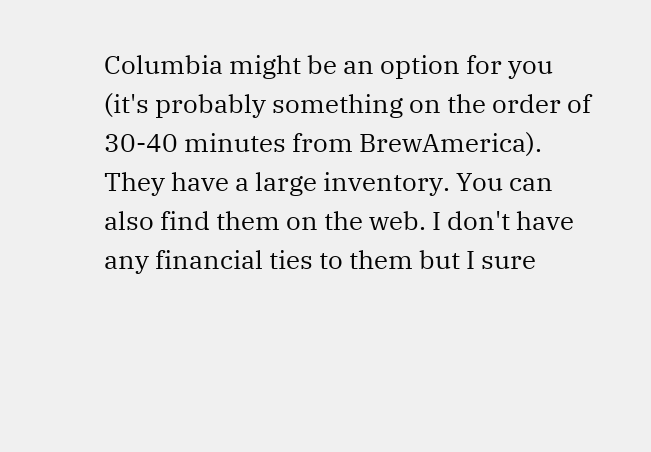Columbia might be an option for you (it's probably something on the order of 30-40 minutes from BrewAmerica). They have a large inventory. You can also find them on the web. I don't have any financial ties to them but I sure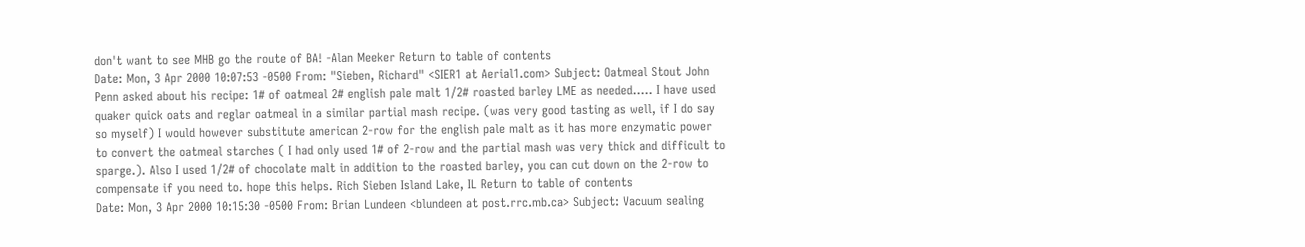don't want to see MHB go the route of BA! -Alan Meeker Return to table of contents
Date: Mon, 3 Apr 2000 10:07:53 -0500 From: "Sieben, Richard" <SIER1 at Aerial1.com> Subject: Oatmeal Stout John Penn asked about his recipe: 1# of oatmeal 2# english pale malt 1/2# roasted barley LME as needed..... I have used quaker quick oats and reglar oatmeal in a similar partial mash recipe. (was very good tasting as well, if I do say so myself) I would however substitute american 2-row for the english pale malt as it has more enzymatic power to convert the oatmeal starches ( I had only used 1# of 2-row and the partial mash was very thick and difficult to sparge.). Also I used 1/2# of chocolate malt in addition to the roasted barley, you can cut down on the 2-row to compensate if you need to. hope this helps. Rich Sieben Island Lake, IL Return to table of contents
Date: Mon, 3 Apr 2000 10:15:30 -0500 From: Brian Lundeen <blundeen at post.rrc.mb.ca> Subject: Vacuum sealing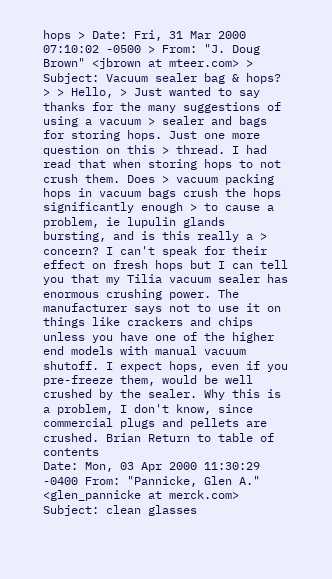hops > Date: Fri, 31 Mar 2000 07:10:02 -0500 > From: "J. Doug Brown" <jbrown at mteer.com> > Subject: Vacuum sealer bag & hops? > > Hello, > Just wanted to say thanks for the many suggestions of using a vacuum > sealer and bags for storing hops. Just one more question on this > thread. I had read that when storing hops to not crush them. Does > vacuum packing hops in vacuum bags crush the hops significantly enough > to cause a problem, ie lupulin glands bursting, and is this really a > concern? I can't speak for their effect on fresh hops but I can tell you that my Tilia vacuum sealer has enormous crushing power. The manufacturer says not to use it on things like crackers and chips unless you have one of the higher end models with manual vacuum shutoff. I expect hops, even if you pre-freeze them, would be well crushed by the sealer. Why this is a problem, I don't know, since commercial plugs and pellets are crushed. Brian Return to table of contents
Date: Mon, 03 Apr 2000 11:30:29 -0400 From: "Pannicke, Glen A." <glen_pannicke at merck.com> Subject: clean glasses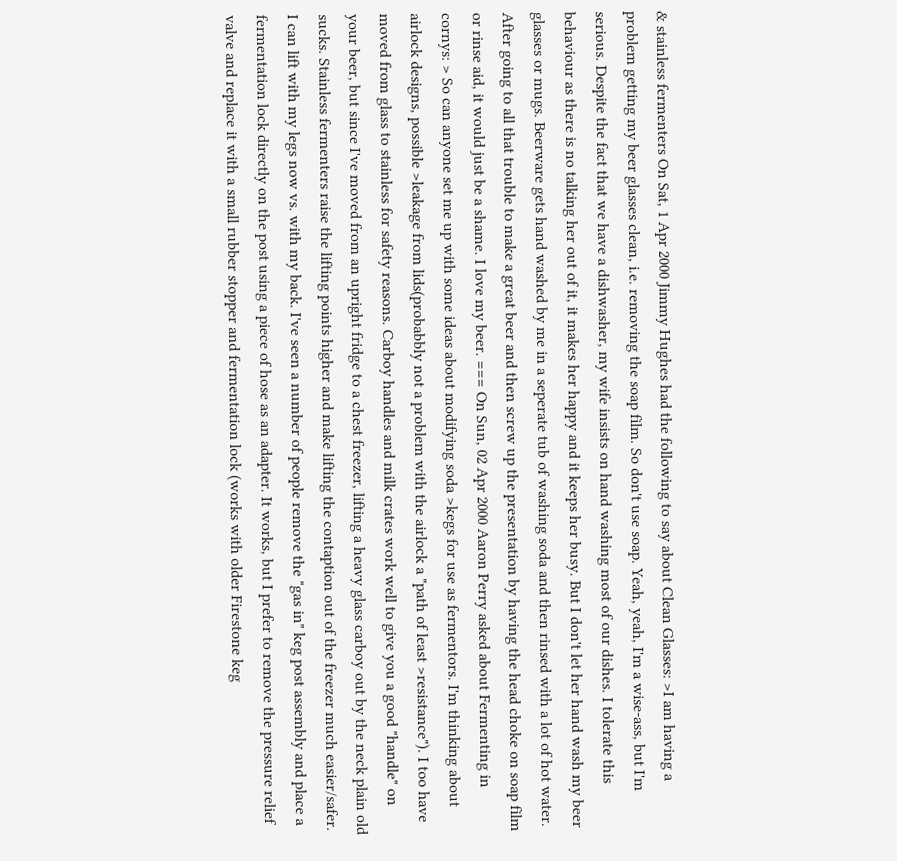& stainless fermenters On Sat, 1 Apr 2000 Jimmy Hughes had the following to say about Clean Glasses: >I am having a problem getting my beer glasses clean, i.e. removing the soap film. So don't use soap. Yeah, yeah, I'm a wise-ass, but I'm serious. Despite the fact that we have a dishwasher, my wife insists on hand washing most of our dishes. I tolerate this behaviour as there is no talking her out of it, it makes her happy and it keeps her busy. But I don't let her hand wash my beer glasses or mugs. Beerware gets hand washed by me in a seperate tub of washing soda and then rinsed with a lot of hot water. After going to all that trouble to make a great beer and then screw up the presentation by having the head choke on soap film or rinse aid, it would just be a shame. I love my beer. === On Sun, 02 Apr 2000 Aaron Perry asked about Fermenting in cornys: > So can anyone set me up with some ideas about modifying soda >kegs for use as fermentors. I'm thinking about airlock designs, possible >leakage from lids(probabbly not a problem with the airlock a "path of least >resistance"). I too have moved from glass to stainless for safety reasons. Carboy handles and milk crates work well to give you a good "handle" on your beer, but since I've moved from an upright fridge to a chest freezer, lifting a heavy glass carboy out by the neck plain old sucks. Stainless fermenters raise the lifting points higher and make lifting the contaption out of the freezer much easier/safer. I can lift with my legs now vs. with my back. I've seen a number of people remove the "gas in" keg post assembly and place a fermentation lock directly on the post using a piece of hose as an adapter. It works, but I prefer to remove the pressure relief valve and replace it with a small rubber stopper and fermentation lock (works with older Firestone keg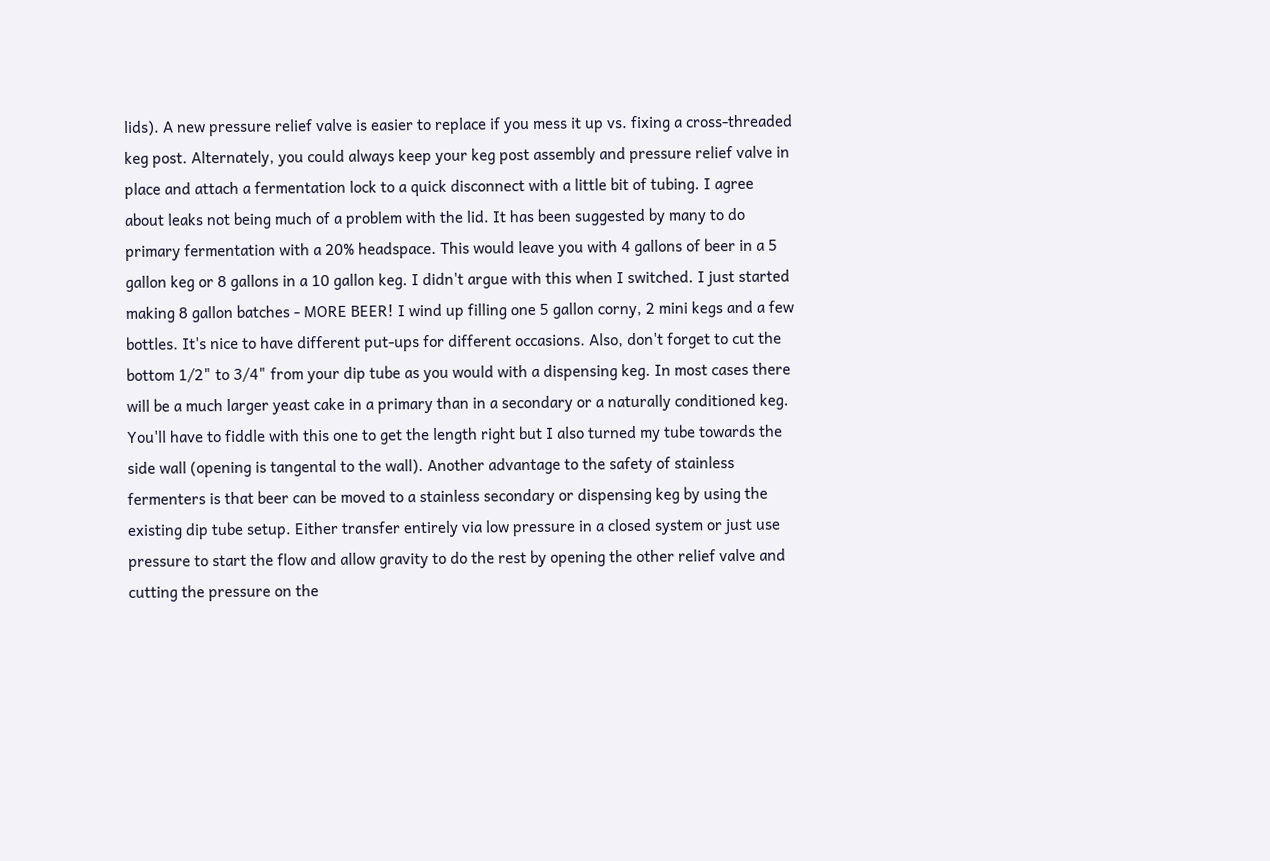lids). A new pressure relief valve is easier to replace if you mess it up vs. fixing a cross-threaded keg post. Alternately, you could always keep your keg post assembly and pressure relief valve in place and attach a fermentation lock to a quick disconnect with a little bit of tubing. I agree about leaks not being much of a problem with the lid. It has been suggested by many to do primary fermentation with a 20% headspace. This would leave you with 4 gallons of beer in a 5 gallon keg or 8 gallons in a 10 gallon keg. I didn't argue with this when I switched. I just started making 8 gallon batches - MORE BEER! I wind up filling one 5 gallon corny, 2 mini kegs and a few bottles. It's nice to have different put-ups for different occasions. Also, don't forget to cut the bottom 1/2" to 3/4" from your dip tube as you would with a dispensing keg. In most cases there will be a much larger yeast cake in a primary than in a secondary or a naturally conditioned keg. You'll have to fiddle with this one to get the length right but I also turned my tube towards the side wall (opening is tangental to the wall). Another advantage to the safety of stainless fermenters is that beer can be moved to a stainless secondary or dispensing keg by using the existing dip tube setup. Either transfer entirely via low pressure in a closed system or just use pressure to start the flow and allow gravity to do the rest by opening the other relief valve and cutting the pressure on the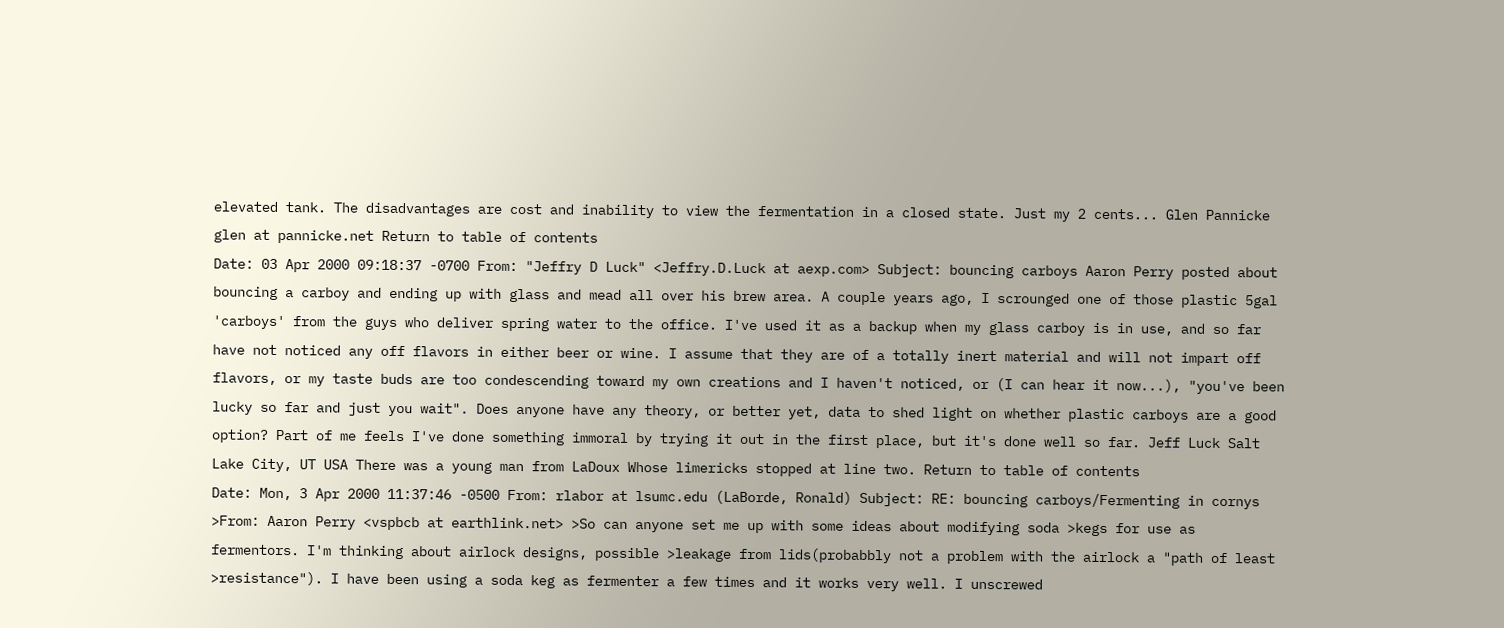elevated tank. The disadvantages are cost and inability to view the fermentation in a closed state. Just my 2 cents... Glen Pannicke glen at pannicke.net Return to table of contents
Date: 03 Apr 2000 09:18:37 -0700 From: "Jeffry D Luck" <Jeffry.D.Luck at aexp.com> Subject: bouncing carboys Aaron Perry posted about bouncing a carboy and ending up with glass and mead all over his brew area. A couple years ago, I scrounged one of those plastic 5gal 'carboys' from the guys who deliver spring water to the office. I've used it as a backup when my glass carboy is in use, and so far have not noticed any off flavors in either beer or wine. I assume that they are of a totally inert material and will not impart off flavors, or my taste buds are too condescending toward my own creations and I haven't noticed, or (I can hear it now...), "you've been lucky so far and just you wait". Does anyone have any theory, or better yet, data to shed light on whether plastic carboys are a good option? Part of me feels I've done something immoral by trying it out in the first place, but it's done well so far. Jeff Luck Salt Lake City, UT USA There was a young man from LaDoux Whose limericks stopped at line two. Return to table of contents
Date: Mon, 3 Apr 2000 11:37:46 -0500 From: rlabor at lsumc.edu (LaBorde, Ronald) Subject: RE: bouncing carboys/Fermenting in cornys >From: Aaron Perry <vspbcb at earthlink.net> >So can anyone set me up with some ideas about modifying soda >kegs for use as fermentors. I'm thinking about airlock designs, possible >leakage from lids(probabbly not a problem with the airlock a "path of least >resistance"). I have been using a soda keg as fermenter a few times and it works very well. I unscrewed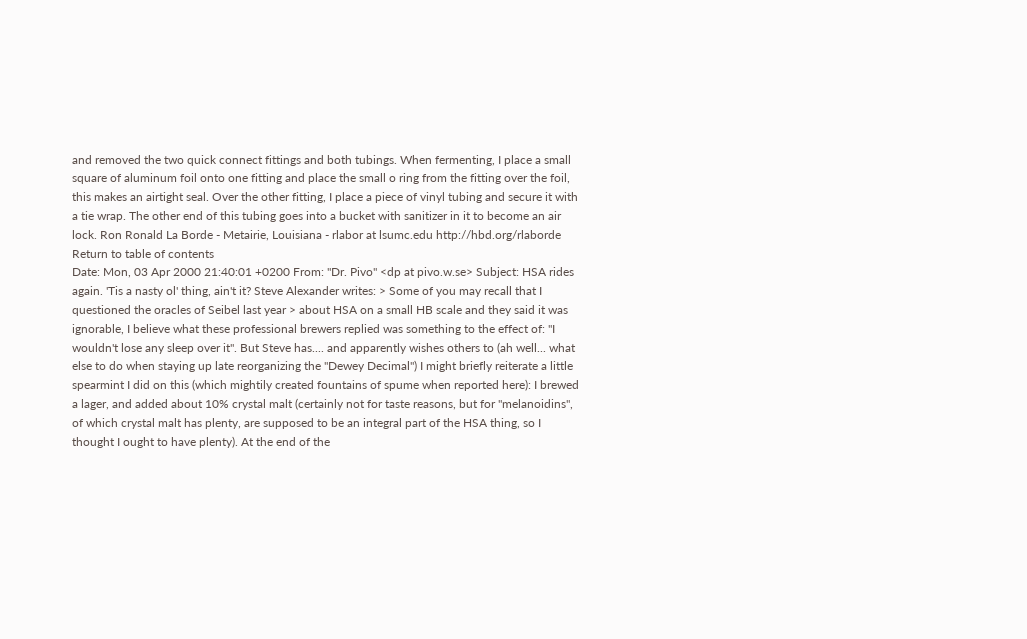and removed the two quick connect fittings and both tubings. When fermenting, I place a small square of aluminum foil onto one fitting and place the small o ring from the fitting over the foil, this makes an airtight seal. Over the other fitting, I place a piece of vinyl tubing and secure it with a tie wrap. The other end of this tubing goes into a bucket with sanitizer in it to become an air lock. Ron Ronald La Borde - Metairie, Louisiana - rlabor at lsumc.edu http://hbd.org/rlaborde Return to table of contents
Date: Mon, 03 Apr 2000 21:40:01 +0200 From: "Dr. Pivo" <dp at pivo.w.se> Subject: HSA rides again. 'Tis a nasty ol' thing, ain't it? Steve Alexander writes: > Some of you may recall that I questioned the oracles of Seibel last year > about HSA on a small HB scale and they said it was ignorable, I believe what these professional brewers replied was something to the effect of: "I wouldn't lose any sleep over it". But Steve has.... and apparently wishes others to (ah well... what else to do when staying up late reorganizing the "Dewey Decimal") I might briefly reiterate a little spearmint I did on this (which mightily created fountains of spume when reported here): I brewed a lager, and added about 10% crystal malt (certainly not for taste reasons, but for "melanoidins", of which crystal malt has plenty, are supposed to be an integral part of the HSA thing, so I thought I ought to have plenty). At the end of the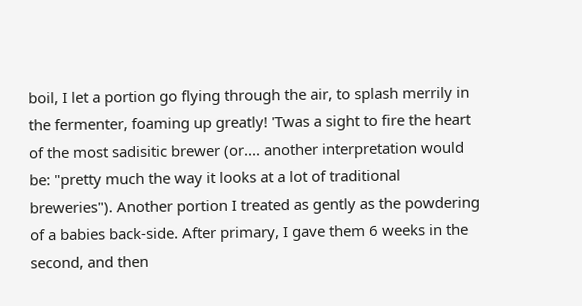boil, I let a portion go flying through the air, to splash merrily in the fermenter, foaming up greatly! 'Twas a sight to fire the heart of the most sadisitic brewer (or.... another interpretation would be: "pretty much the way it looks at a lot of traditional breweries"). Another portion I treated as gently as the powdering of a babies back-side. After primary, I gave them 6 weeks in the second, and then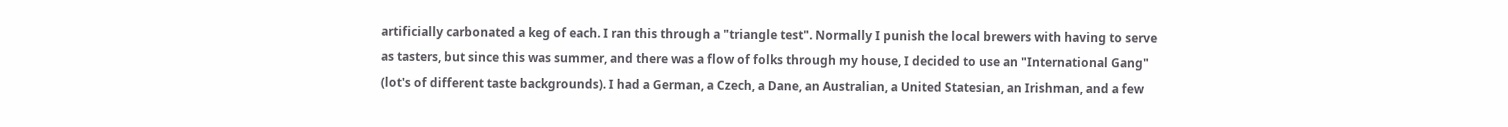artificially carbonated a keg of each. I ran this through a "triangle test". Normally I punish the local brewers with having to serve as tasters, but since this was summer, and there was a flow of folks through my house, I decided to use an "International Gang" (lot's of different taste backgrounds). I had a German, a Czech, a Dane, an Australian, a United Statesian, an Irishman, and a few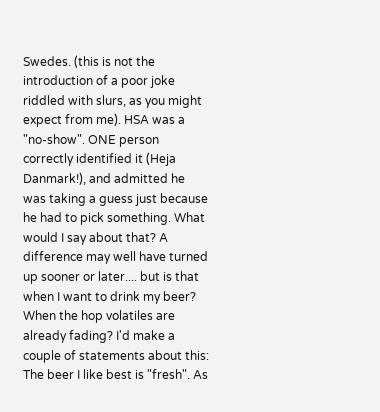Swedes. (this is not the introduction of a poor joke riddled with slurs, as you might expect from me). HSA was a "no-show". ONE person correctly identified it (Heja Danmark!), and admitted he was taking a guess just because he had to pick something. What would I say about that? A difference may well have turned up sooner or later.... but is that when I want to drink my beer? When the hop volatiles are already fading? I'd make a couple of statements about this: The beer I like best is "fresh". As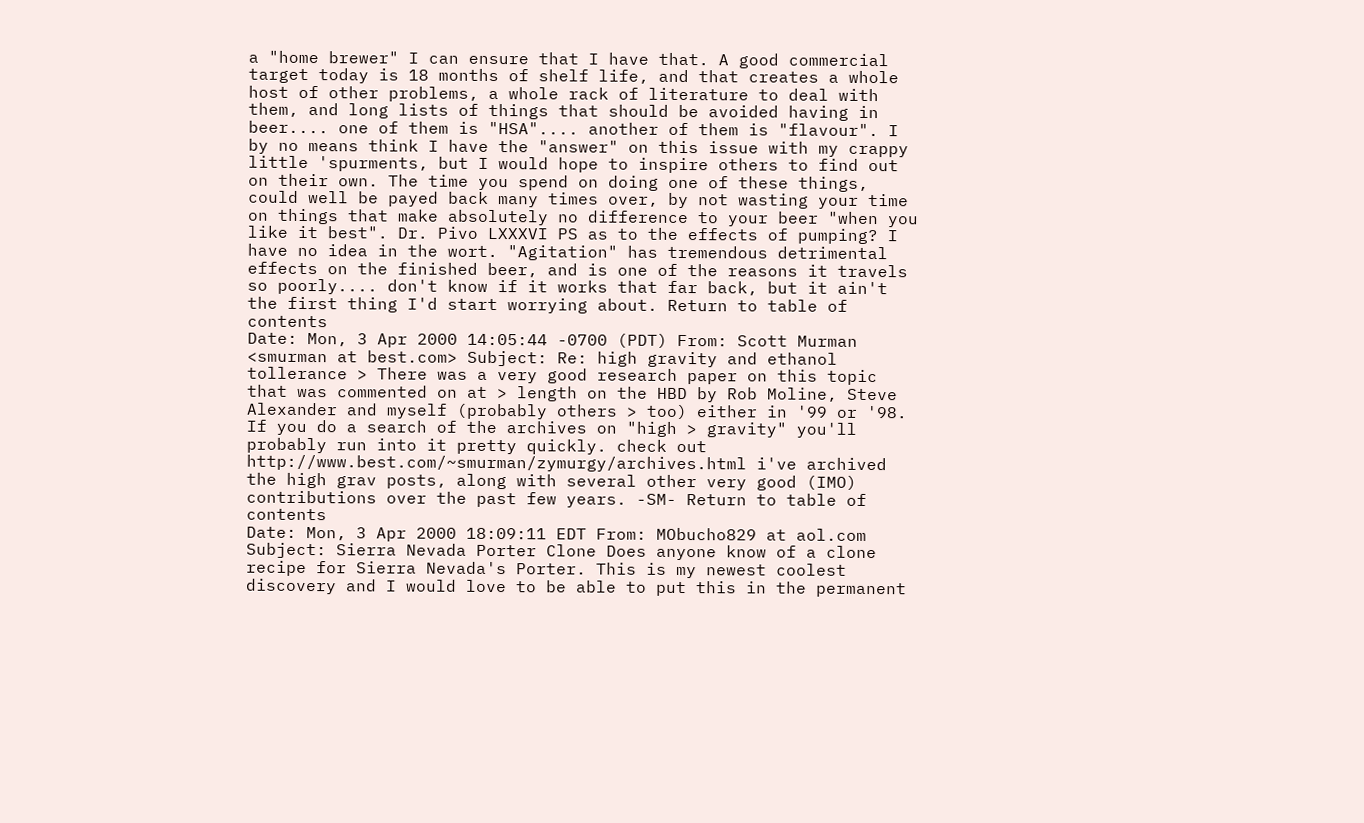a "home brewer" I can ensure that I have that. A good commercial target today is 18 months of shelf life, and that creates a whole host of other problems, a whole rack of literature to deal with them, and long lists of things that should be avoided having in beer.... one of them is "HSA".... another of them is "flavour". I by no means think I have the "answer" on this issue with my crappy little 'spurments, but I would hope to inspire others to find out on their own. The time you spend on doing one of these things, could well be payed back many times over, by not wasting your time on things that make absolutely no difference to your beer "when you like it best". Dr. Pivo LXXXVI PS as to the effects of pumping? I have no idea in the wort. "Agitation" has tremendous detrimental effects on the finished beer, and is one of the reasons it travels so poorly.... don't know if it works that far back, but it ain't the first thing I'd start worrying about. Return to table of contents
Date: Mon, 3 Apr 2000 14:05:44 -0700 (PDT) From: Scott Murman <smurman at best.com> Subject: Re: high gravity and ethanol tollerance > There was a very good research paper on this topic that was commented on at > length on the HBD by Rob Moline, Steve Alexander and myself (probably others > too) either in '99 or '98. If you do a search of the archives on "high > gravity" you'll probably run into it pretty quickly. check out http://www.best.com/~smurman/zymurgy/archives.html i've archived the high grav posts, along with several other very good (IMO) contributions over the past few years. -SM- Return to table of contents
Date: Mon, 3 Apr 2000 18:09:11 EDT From: MObucho829 at aol.com Subject: Sierra Nevada Porter Clone Does anyone know of a clone recipe for Sierra Nevada's Porter. This is my newest coolest discovery and I would love to be able to put this in the permanent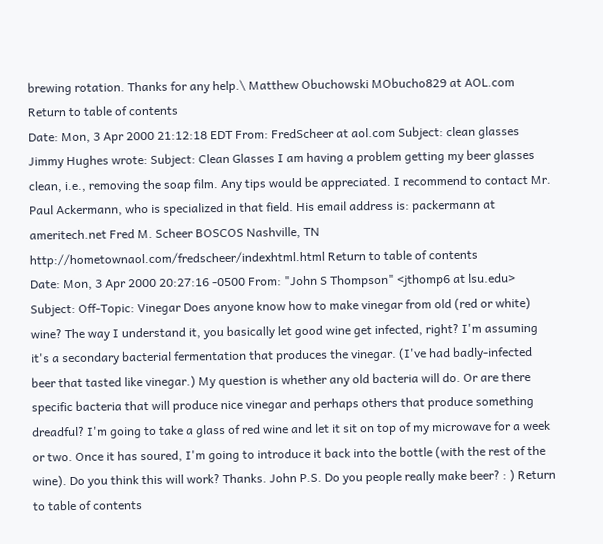brewing rotation. Thanks for any help.\ Matthew Obuchowski MObucho829 at AOL.com Return to table of contents
Date: Mon, 3 Apr 2000 21:12:18 EDT From: FredScheer at aol.com Subject: clean glasses Jimmy Hughes wrote: Subject: Clean Glasses I am having a problem getting my beer glasses clean, i.e., removing the soap film. Any tips would be appreciated. I recommend to contact Mr. Paul Ackermann, who is specialized in that field. His email address is: packermann at ameritech.net Fred M. Scheer BOSCOS Nashville, TN http://hometownaol.com/fredscheer/indexhtml.html Return to table of contents
Date: Mon, 3 Apr 2000 20:27:16 -0500 From: "John S Thompson" <jthomp6 at lsu.edu> Subject: Off-Topic: Vinegar Does anyone know how to make vinegar from old (red or white) wine? The way I understand it, you basically let good wine get infected, right? I'm assuming it's a secondary bacterial fermentation that produces the vinegar. (I've had badly-infected beer that tasted like vinegar.) My question is whether any old bacteria will do. Or are there specific bacteria that will produce nice vinegar and perhaps others that produce something dreadful? I'm going to take a glass of red wine and let it sit on top of my microwave for a week or two. Once it has soured, I'm going to introduce it back into the bottle (with the rest of the wine). Do you think this will work? Thanks. John P.S. Do you people really make beer? : ) Return to table of contents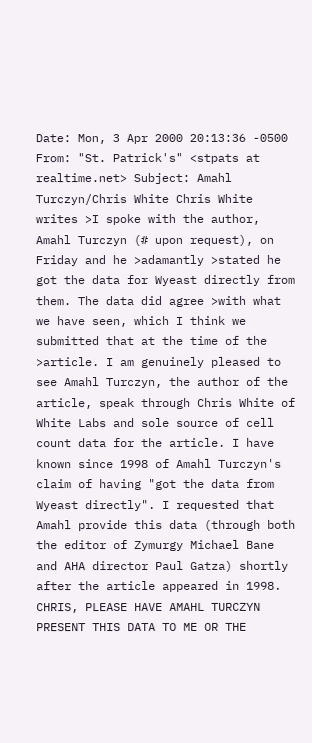Date: Mon, 3 Apr 2000 20:13:36 -0500 From: "St. Patrick's" <stpats at realtime.net> Subject: Amahl Turczyn/Chris White Chris White writes >I spoke with the author, Amahl Turczyn (# upon request), on Friday and he >adamantly >stated he got the data for Wyeast directly from them. The data did agree >with what we have seen, which I think we submitted that at the time of the >article. I am genuinely pleased to see Amahl Turczyn, the author of the article, speak through Chris White of White Labs and sole source of cell count data for the article. I have known since 1998 of Amahl Turczyn's claim of having "got the data from Wyeast directly". I requested that Amahl provide this data (through both the editor of Zymurgy Michael Bane and AHA director Paul Gatza) shortly after the article appeared in 1998. CHRIS, PLEASE HAVE AMAHL TURCZYN PRESENT THIS DATA TO ME OR THE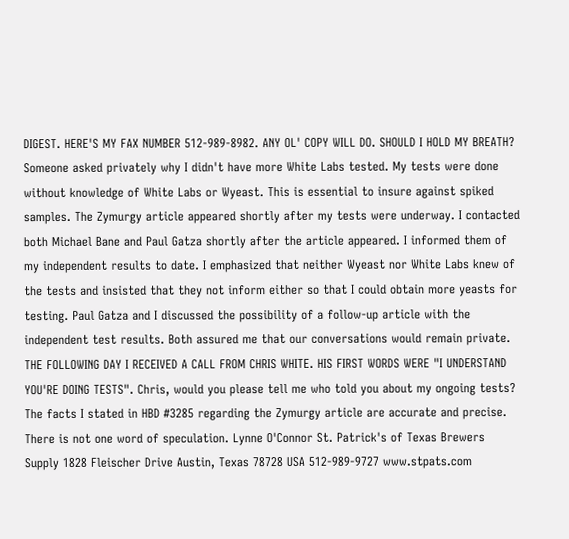DIGEST. HERE'S MY FAX NUMBER 512-989-8982. ANY OL' COPY WILL DO. SHOULD I HOLD MY BREATH? Someone asked privately why I didn't have more White Labs tested. My tests were done without knowledge of White Labs or Wyeast. This is essential to insure against spiked samples. The Zymurgy article appeared shortly after my tests were underway. I contacted both Michael Bane and Paul Gatza shortly after the article appeared. I informed them of my independent results to date. I emphasized that neither Wyeast nor White Labs knew of the tests and insisted that they not inform either so that I could obtain more yeasts for testing. Paul Gatza and I discussed the possibility of a follow-up article with the independent test results. Both assured me that our conversations would remain private. THE FOLLOWING DAY I RECEIVED A CALL FROM CHRIS WHITE. HIS FIRST WORDS WERE "I UNDERSTAND YOU'RE DOING TESTS". Chris, would you please tell me who told you about my ongoing tests? The facts I stated in HBD #3285 regarding the Zymurgy article are accurate and precise. There is not one word of speculation. Lynne O'Connor St. Patrick's of Texas Brewers Supply 1828 Fleischer Drive Austin, Texas 78728 USA 512-989-9727 www.stpats.com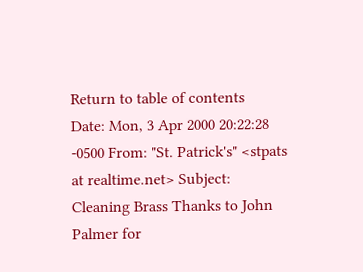Return to table of contents
Date: Mon, 3 Apr 2000 20:22:28 -0500 From: "St. Patrick's" <stpats at realtime.net> Subject: Cleaning Brass Thanks to John Palmer for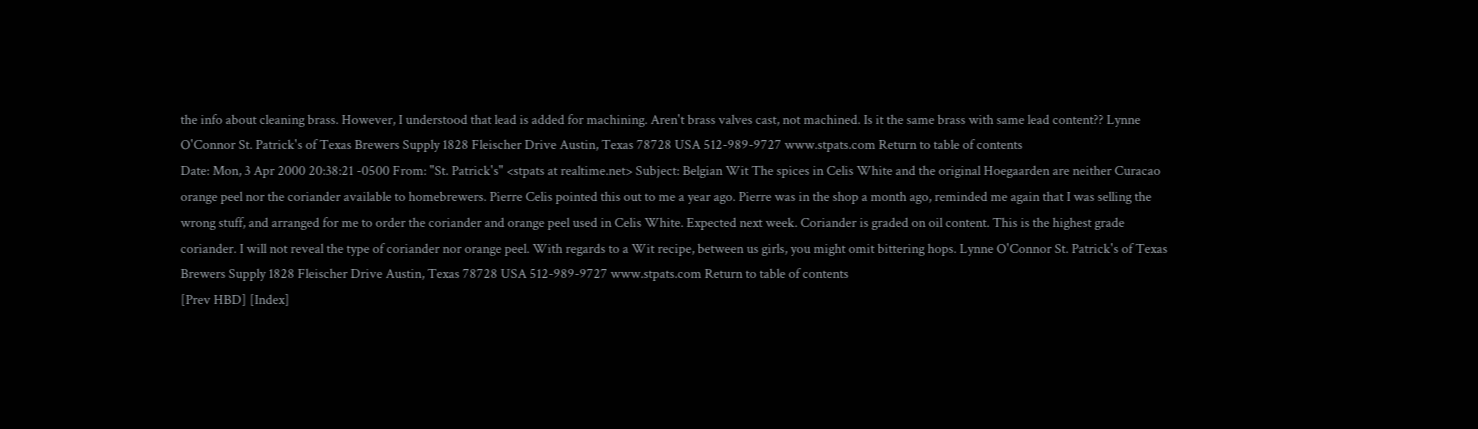the info about cleaning brass. However, I understood that lead is added for machining. Aren't brass valves cast, not machined. Is it the same brass with same lead content?? Lynne O'Connor St. Patrick's of Texas Brewers Supply 1828 Fleischer Drive Austin, Texas 78728 USA 512-989-9727 www.stpats.com Return to table of contents
Date: Mon, 3 Apr 2000 20:38:21 -0500 From: "St. Patrick's" <stpats at realtime.net> Subject: Belgian Wit The spices in Celis White and the original Hoegaarden are neither Curacao orange peel nor the coriander available to homebrewers. Pierre Celis pointed this out to me a year ago. Pierre was in the shop a month ago, reminded me again that I was selling the wrong stuff, and arranged for me to order the coriander and orange peel used in Celis White. Expected next week. Coriander is graded on oil content. This is the highest grade coriander. I will not reveal the type of coriander nor orange peel. With regards to a Wit recipe, between us girls, you might omit bittering hops. Lynne O'Connor St. Patrick's of Texas Brewers Supply 1828 Fleischer Drive Austin, Texas 78728 USA 512-989-9727 www.stpats.com Return to table of contents
[Prev HBD] [Index]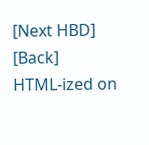[Next HBD] [Back]
HTML-ized on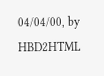04/04/00, by HBD2HTML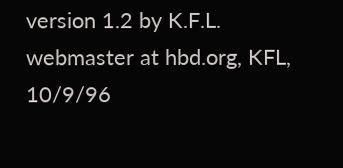version 1.2 by K.F.L.
webmaster at hbd.org, KFL, 10/9/96